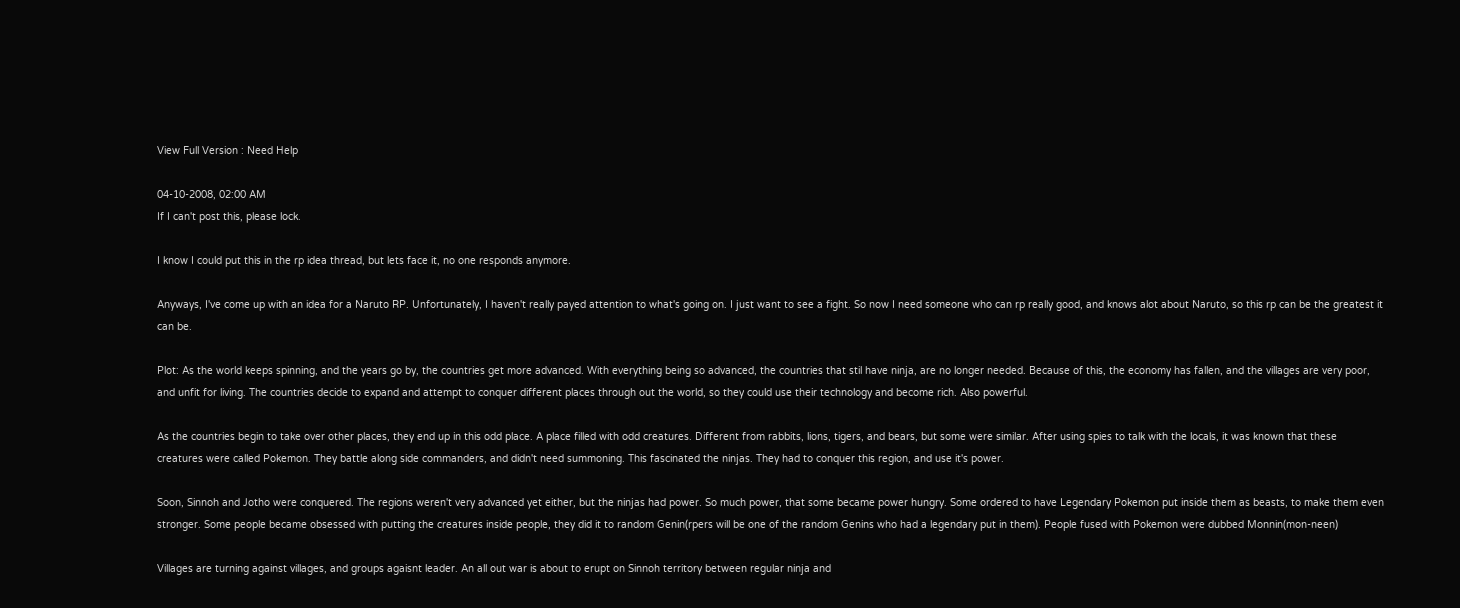View Full Version : Need Help

04-10-2008, 02:00 AM
If I can't post this, please lock.

I know I could put this in the rp idea thread, but lets face it, no one responds anymore.

Anyways, I've come up with an idea for a Naruto RP. Unfortunately, I haven't really payed attention to what's going on. I just want to see a fight. So now I need someone who can rp really good, and knows alot about Naruto, so this rp can be the greatest it can be.

Plot: As the world keeps spinning, and the years go by, the countries get more advanced. With everything being so advanced, the countries that stil have ninja, are no longer needed. Because of this, the economy has fallen, and the villages are very poor, and unfit for living. The countries decide to expand and attempt to conquer different places through out the world, so they could use their technology and become rich. Also powerful.

As the countries begin to take over other places, they end up in this odd place. A place filled with odd creatures. Different from rabbits, lions, tigers, and bears, but some were similar. After using spies to talk with the locals, it was known that these creatures were called Pokemon. They battle along side commanders, and didn't need summoning. This fascinated the ninjas. They had to conquer this region, and use it's power.

Soon, Sinnoh and Jotho were conquered. The regions weren't very advanced yet either, but the ninjas had power. So much power, that some became power hungry. Some ordered to have Legendary Pokemon put inside them as beasts, to make them even stronger. Some people became obsessed with putting the creatures inside people, they did it to random Genin(rpers will be one of the random Genins who had a legendary put in them). People fused with Pokemon were dubbed Monnin(mon-neen)

Villages are turning against villages, and groups agaisnt leader. An all out war is about to erupt on Sinnoh territory between regular ninja and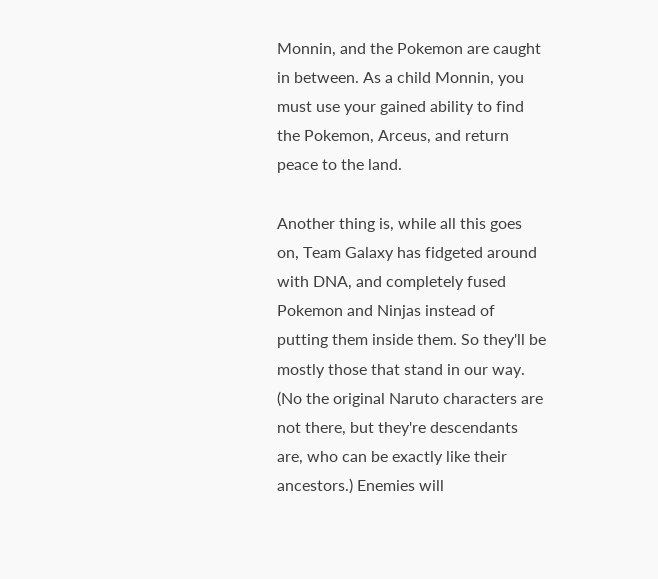Monnin, and the Pokemon are caught in between. As a child Monnin, you must use your gained ability to find the Pokemon, Arceus, and return peace to the land.

Another thing is, while all this goes on, Team Galaxy has fidgeted around with DNA, and completely fused Pokemon and Ninjas instead of putting them inside them. So they'll be mostly those that stand in our way. (No the original Naruto characters are not there, but they're descendants are, who can be exactly like their ancestors.) Enemies will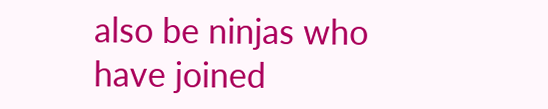also be ninjas who have joined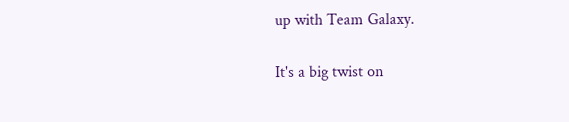up with Team Galaxy.

It's a big twist on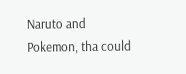Naruto and Pokemon, tha could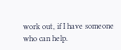work out, if I have someone who can help.